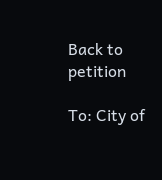Back to petition

To: City of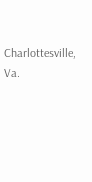Charlottesville, Va.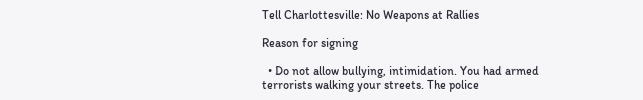Tell Charlottesville: No Weapons at Rallies

Reason for signing

  • Do not allow bullying, intimidation. You had armed terrorists walking your streets. The police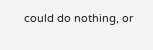could do nothing, or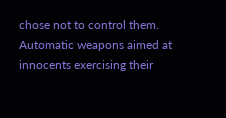chose not to control them. Automatic weapons aimed at innocents exercising their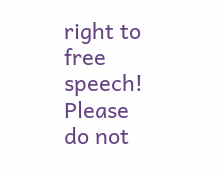right to free speech! Please do not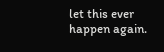let this ever happen again.